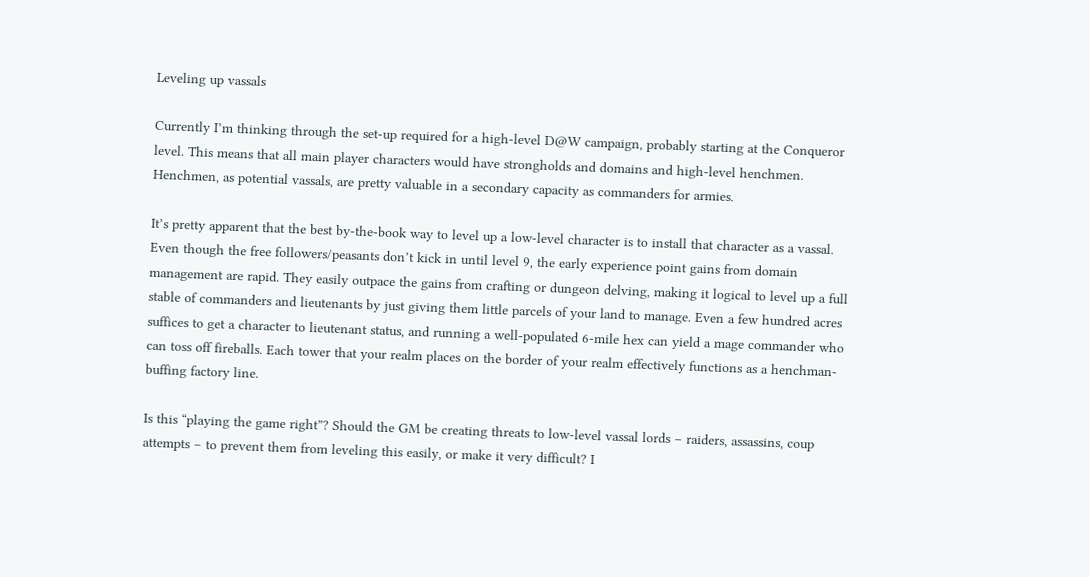Leveling up vassals

Currently I’m thinking through the set-up required for a high-level D@W campaign, probably starting at the Conqueror level. This means that all main player characters would have strongholds and domains and high-level henchmen. Henchmen, as potential vassals, are pretty valuable in a secondary capacity as commanders for armies.

It’s pretty apparent that the best by-the-book way to level up a low-level character is to install that character as a vassal. Even though the free followers/peasants don’t kick in until level 9, the early experience point gains from domain management are rapid. They easily outpace the gains from crafting or dungeon delving, making it logical to level up a full stable of commanders and lieutenants by just giving them little parcels of your land to manage. Even a few hundred acres suffices to get a character to lieutenant status, and running a well-populated 6-mile hex can yield a mage commander who can toss off fireballs. Each tower that your realm places on the border of your realm effectively functions as a henchman-buffing factory line.

Is this “playing the game right”? Should the GM be creating threats to low-level vassal lords – raiders, assassins, coup attempts – to prevent them from leveling this easily, or make it very difficult? I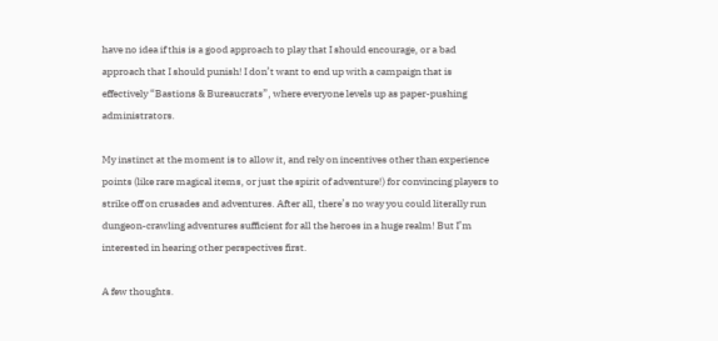have no idea if this is a good approach to play that I should encourage, or a bad approach that I should punish! I don’t want to end up with a campaign that is effectively “Bastions & Bureaucrats”, where everyone levels up as paper-pushing administrators.

My instinct at the moment is to allow it, and rely on incentives other than experience points (like rare magical items, or just the spirit of adventure!) for convincing players to strike off on crusades and adventures. After all, there’s no way you could literally run dungeon-crawling adventures sufficient for all the heroes in a huge realm! But I’m interested in hearing other perspectives first.

A few thoughts.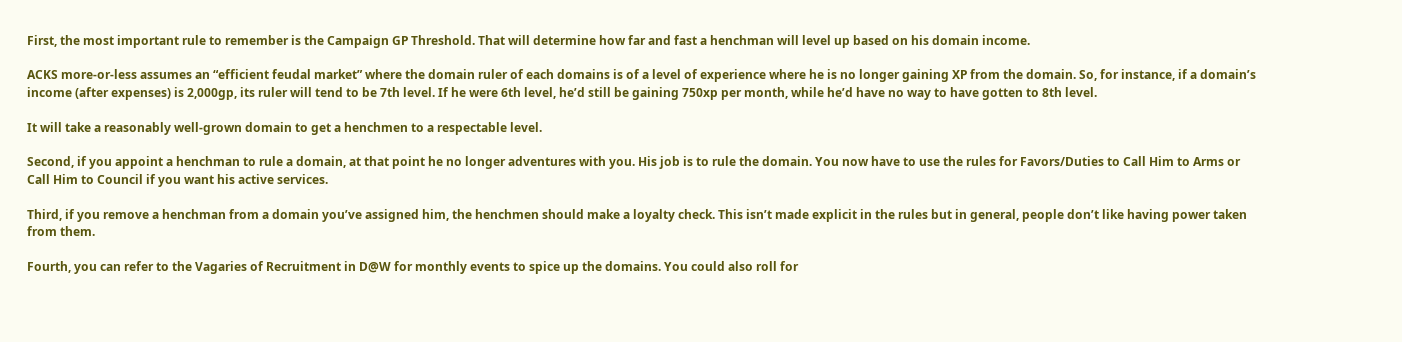First, the most important rule to remember is the Campaign GP Threshold. That will determine how far and fast a henchman will level up based on his domain income.

ACKS more-or-less assumes an “efficient feudal market” where the domain ruler of each domains is of a level of experience where he is no longer gaining XP from the domain. So, for instance, if a domain’s income (after expenses) is 2,000gp, its ruler will tend to be 7th level. If he were 6th level, he’d still be gaining 750xp per month, while he’d have no way to have gotten to 8th level.

It will take a reasonably well-grown domain to get a henchmen to a respectable level.

Second, if you appoint a henchman to rule a domain, at that point he no longer adventures with you. His job is to rule the domain. You now have to use the rules for Favors/Duties to Call Him to Arms or Call Him to Council if you want his active services.

Third, if you remove a henchman from a domain you’ve assigned him, the henchmen should make a loyalty check. This isn’t made explicit in the rules but in general, people don’t like having power taken from them.

Fourth, you can refer to the Vagaries of Recruitment in D@W for monthly events to spice up the domains. You could also roll for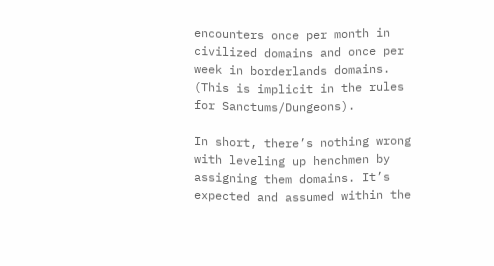encounters once per month in civilized domains and once per week in borderlands domains. (This is implicit in the rules for Sanctums/Dungeons).

In short, there’s nothing wrong with leveling up henchmen by assigning them domains. It’s expected and assumed within the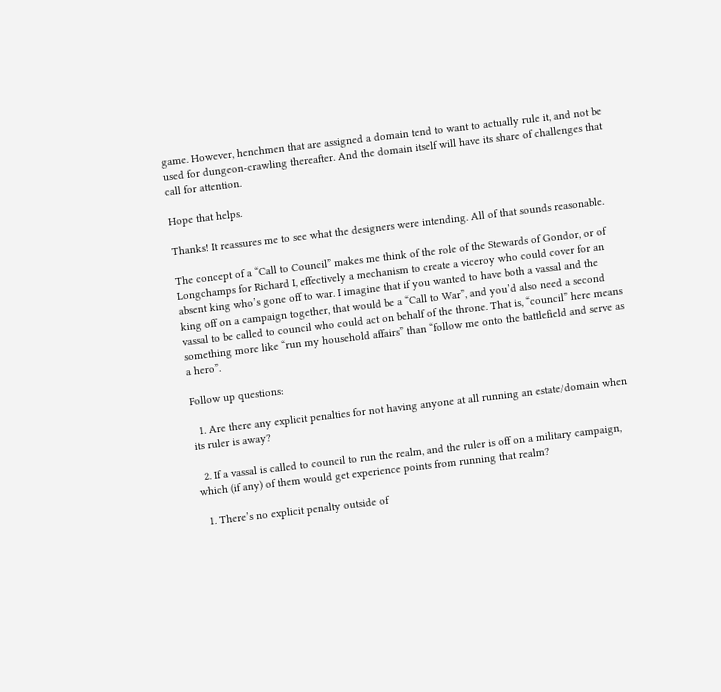game. However, henchmen that are assigned a domain tend to want to actually rule it, and not be used for dungeon-crawling thereafter. And the domain itself will have its share of challenges that call for attention.

Hope that helps.

Thanks! It reassures me to see what the designers were intending. All of that sounds reasonable.

The concept of a “Call to Council” makes me think of the role of the Stewards of Gondor, or of Longchamps for Richard I, effectively a mechanism to create a viceroy who could cover for an absent king who’s gone off to war. I imagine that if you wanted to have both a vassal and the king off on a campaign together, that would be a “Call to War”, and you’d also need a second vassal to be called to council who could act on behalf of the throne. That is, “council” here means something more like “run my household affairs” than “follow me onto the battlefield and serve as a hero”.

Follow up questions:

  1. Are there any explicit penalties for not having anyone at all running an estate/domain when its ruler is away?

  2. If a vassal is called to council to run the realm, and the ruler is off on a military campaign, which (if any) of them would get experience points from running that realm?

  1. There’s no explicit penalty outside of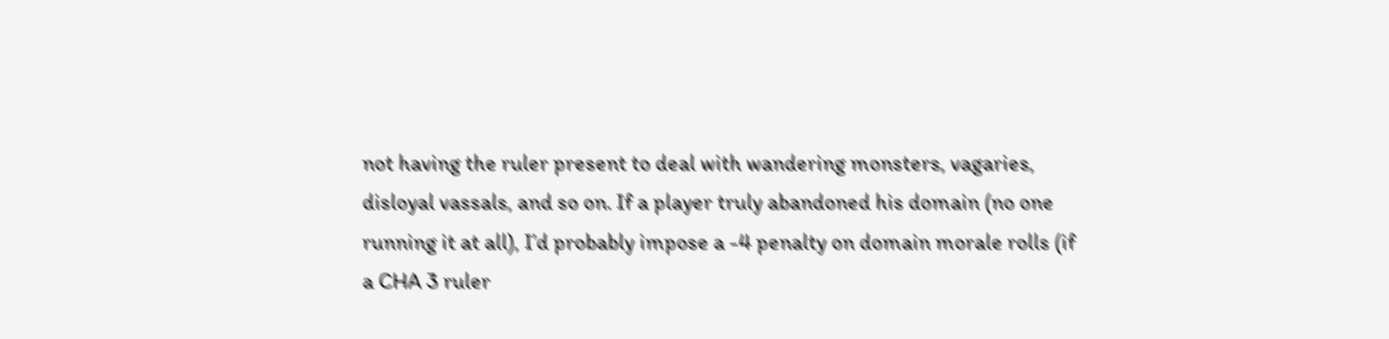not having the ruler present to deal with wandering monsters, vagaries, disloyal vassals, and so on. If a player truly abandoned his domain (no one running it at all), I’d probably impose a -4 penalty on domain morale rolls (if a CHA 3 ruler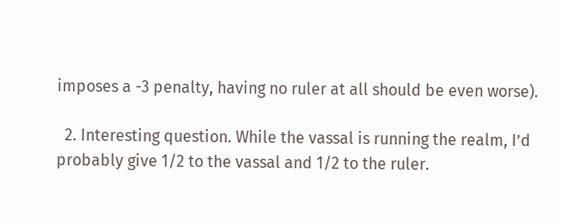imposes a -3 penalty, having no ruler at all should be even worse).

  2. Interesting question. While the vassal is running the realm, I’d probably give 1/2 to the vassal and 1/2 to the ruler.